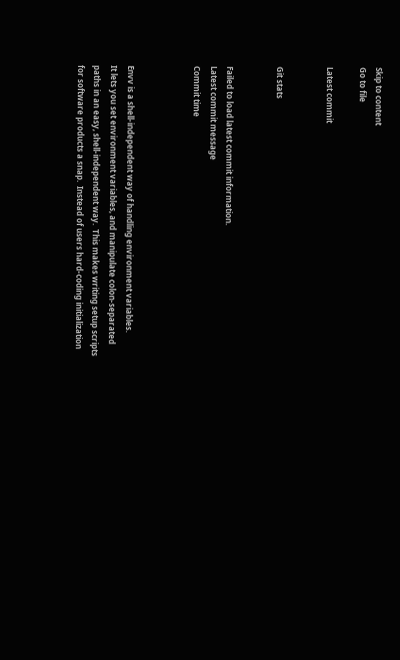Skip to content
Go to file

Latest commit


Git stats


Failed to load latest commit information.
Latest commit message
Commit time



Envv is a shell-independent way of handling environment variables.
It lets you set environment variables, and manipulate colon-separated
paths in an easy, shell-independent way.  This makes writing setup scripts
for software products a snap.  Instead of users hard-coding initialization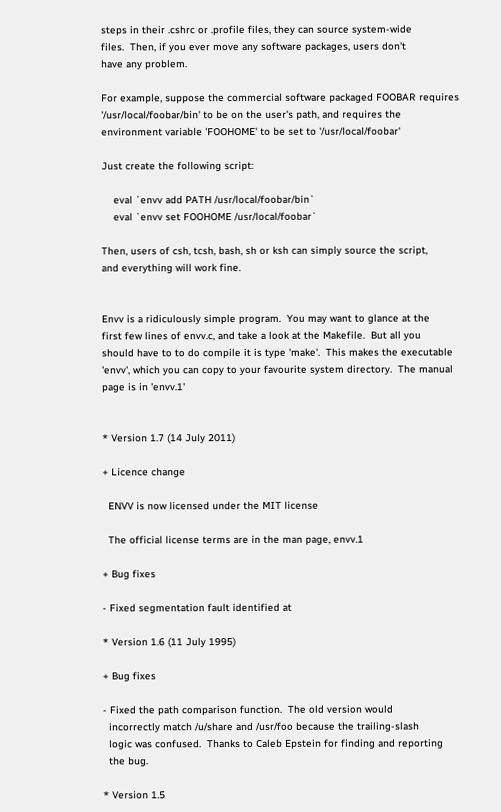steps in their .cshrc or .profile files, they can source system-wide
files.  Then, if you ever move any software packages, users don't
have any problem.

For example, suppose the commercial software packaged FOOBAR requires
'/usr/local/foobar/bin' to be on the user's path, and requires the
environment variable 'FOOHOME' to be set to '/usr/local/foobar'

Just create the following script:

    eval `envv add PATH /usr/local/foobar/bin`
    eval `envv set FOOHOME /usr/local/foobar`

Then, users of csh, tcsh, bash, sh or ksh can simply source the script,
and everything will work fine.


Envv is a ridiculously simple program.  You may want to glance at the
first few lines of envv.c, and take a look at the Makefile.  But all you
should have to to do compile it is type 'make'.  This makes the executable
'envv', which you can copy to your favourite system directory.  The manual
page is in 'envv.1'


* Version 1.7 (14 July 2011)

+ Licence change

  ENVV is now licensed under the MIT license

  The official license terms are in the man page, envv.1

+ Bug fixes

- Fixed segmentation fault identified at

* Version 1.6 (11 July 1995)

+ Bug fixes

- Fixed the path comparison function.  The old version would
  incorrectly match /u/share and /usr/foo because the trailing-slash
  logic was confused.  Thanks to Caleb Epstein for finding and reporting
  the bug.

* Version 1.5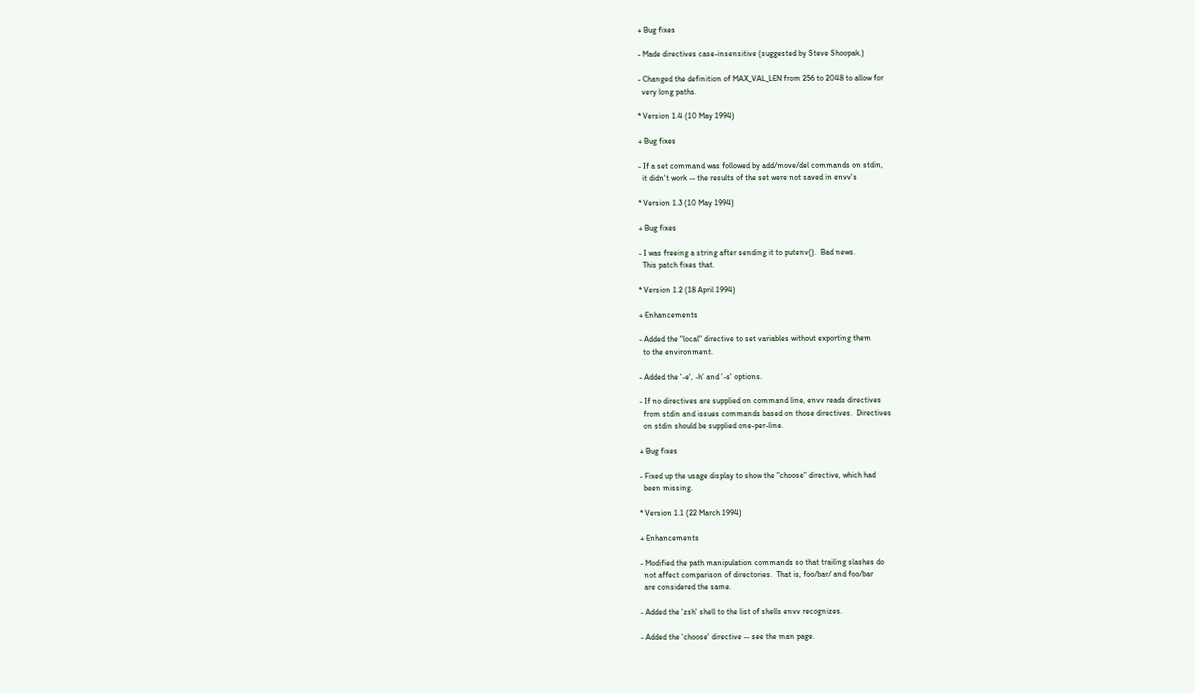+ Bug fixes

- Made directives case-insensitive (suggested by Steve Shoopak.)

- Changed the definition of MAX_VAL_LEN from 256 to 2048 to allow for
  very long paths.

* Version 1.4 (10 May 1994)

+ Bug fixes

- If a set command was followed by add/move/del commands on stdin,
  it didn't work -- the results of the set were not saved in envv's

* Version 1.3 (10 May 1994)

+ Bug fixes

- I was freeing a string after sending it to putenv().  Bad news.
  This patch fixes that.

* Version 1.2 (18 April 1994)

+ Enhancements

- Added the "local" directive to set variables without exporting them
  to the environment.

- Added the '-e', -h' and '-s' options.

- If no directives are supplied on command line, envv reads directives
  from stdin and issues commands based on those directives.  Directives
  on stdin should be supplied one-per-line.

+ Bug fixes

- Fixed up the usage display to show the "choose" directive, which had
  been missing.

* Version 1.1 (22 March 1994)

+ Enhancements

- Modified the path manipulation commands so that trailing slashes do
  not affect comparison of directories.  That is, foo/bar/ and foo/bar
  are considered the same.

- Added the 'zsh' shell to the list of shells envv recognizes.

- Added the 'choose' directive -- see the man page.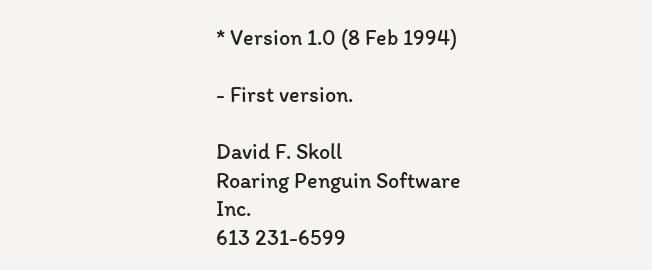* Version 1.0 (8 Feb 1994)

- First version.

David F. Skoll
Roaring Penguin Software Inc.
613 231-6599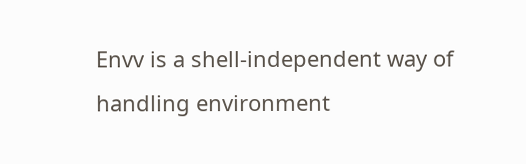Envv is a shell-independent way of handling environment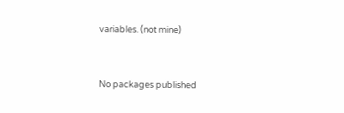variables. (not mine)



No packages published